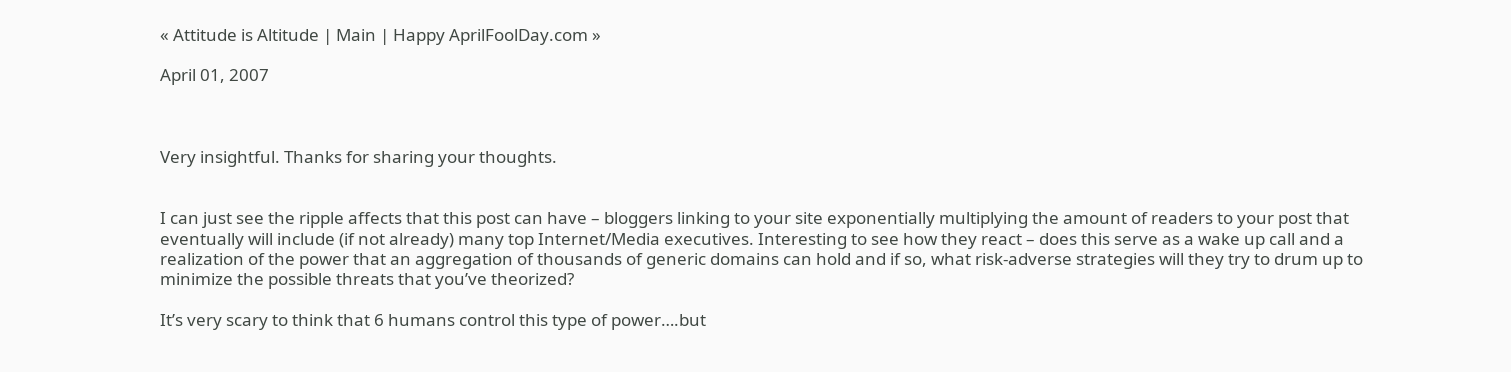« Attitude is Altitude | Main | Happy AprilFoolDay.com »

April 01, 2007



Very insightful. Thanks for sharing your thoughts.


I can just see the ripple affects that this post can have – bloggers linking to your site exponentially multiplying the amount of readers to your post that eventually will include (if not already) many top Internet/Media executives. Interesting to see how they react – does this serve as a wake up call and a realization of the power that an aggregation of thousands of generic domains can hold and if so, what risk-adverse strategies will they try to drum up to minimize the possible threats that you’ve theorized?

It’s very scary to think that 6 humans control this type of power….but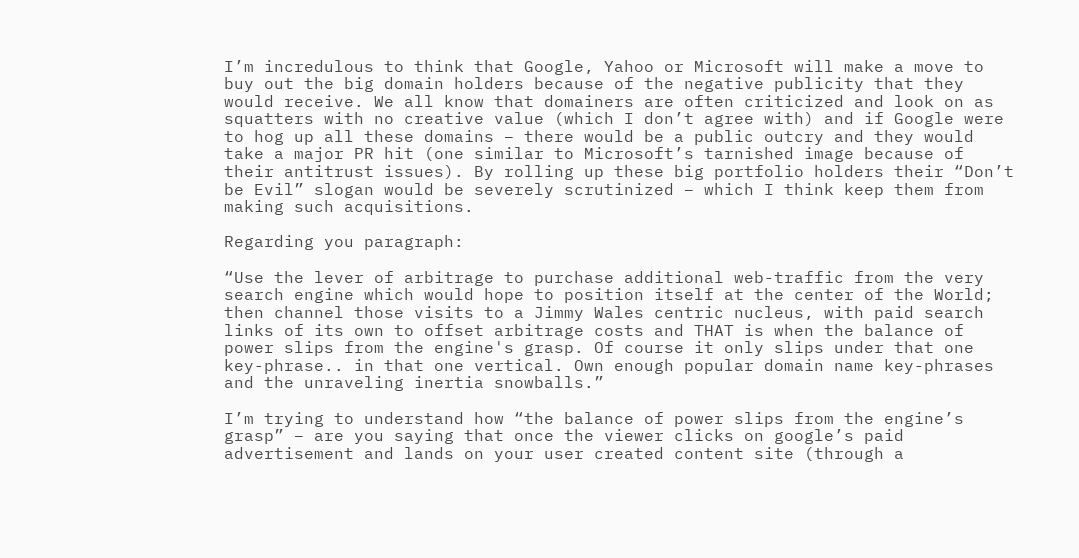I’m incredulous to think that Google, Yahoo or Microsoft will make a move to buy out the big domain holders because of the negative publicity that they would receive. We all know that domainers are often criticized and look on as squatters with no creative value (which I don’t agree with) and if Google were to hog up all these domains – there would be a public outcry and they would take a major PR hit (one similar to Microsoft’s tarnished image because of their antitrust issues). By rolling up these big portfolio holders their “Don’t be Evil” slogan would be severely scrutinized – which I think keep them from making such acquisitions.

Regarding you paragraph:

“Use the lever of arbitrage to purchase additional web-traffic from the very search engine which would hope to position itself at the center of the World; then channel those visits to a Jimmy Wales centric nucleus, with paid search links of its own to offset arbitrage costs and THAT is when the balance of power slips from the engine's grasp. Of course it only slips under that one key-phrase.. in that one vertical. Own enough popular domain name key-phrases and the unraveling inertia snowballs.”

I’m trying to understand how “the balance of power slips from the engine’s grasp” – are you saying that once the viewer clicks on google’s paid advertisement and lands on your user created content site (through a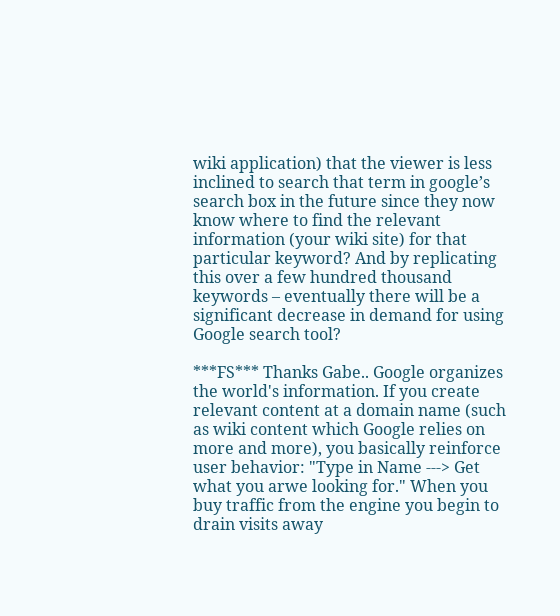wiki application) that the viewer is less inclined to search that term in google’s search box in the future since they now know where to find the relevant information (your wiki site) for that particular keyword? And by replicating this over a few hundred thousand keywords – eventually there will be a significant decrease in demand for using Google search tool?

***FS*** Thanks Gabe.. Google organizes the world's information. If you create relevant content at a domain name (such as wiki content which Google relies on more and more), you basically reinforce user behavior: "Type in Name ---> Get what you arwe looking for." When you buy traffic from the engine you begin to drain visits away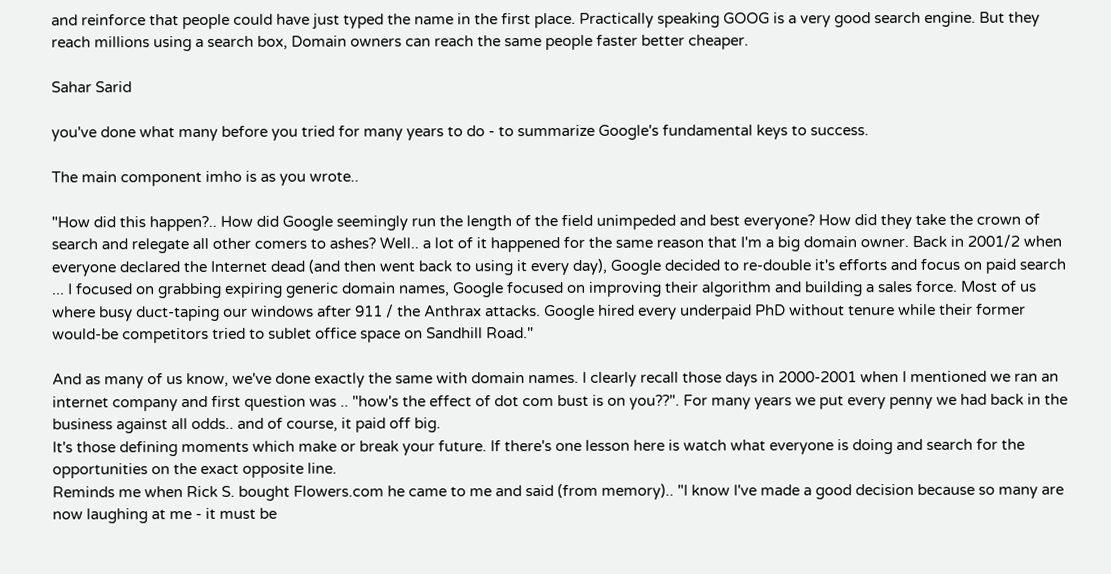and reinforce that people could have just typed the name in the first place. Practically speaking GOOG is a very good search engine. But they reach millions using a search box, Domain owners can reach the same people faster better cheaper.

Sahar Sarid

you've done what many before you tried for many years to do - to summarize Google's fundamental keys to success.

The main component imho is as you wrote..

"How did this happen?.. How did Google seemingly run the length of the field unimpeded and best everyone? How did they take the crown of search and relegate all other comers to ashes? Well.. a lot of it happened for the same reason that I'm a big domain owner. Back in 2001/2 when everyone declared the Internet dead (and then went back to using it every day), Google decided to re-double it's efforts and focus on paid search ... I focused on grabbing expiring generic domain names, Google focused on improving their algorithm and building a sales force. Most of us where busy duct-taping our windows after 911 / the Anthrax attacks. Google hired every underpaid PhD without tenure while their former would-be competitors tried to sublet office space on Sandhill Road."

And as many of us know, we've done exactly the same with domain names. I clearly recall those days in 2000-2001 when I mentioned we ran an internet company and first question was .. "how's the effect of dot com bust is on you??". For many years we put every penny we had back in the business against all odds.. and of course, it paid off big.
It's those defining moments which make or break your future. If there's one lesson here is watch what everyone is doing and search for the opportunities on the exact opposite line.
Reminds me when Rick S. bought Flowers.com he came to me and said (from memory).. "I know I've made a good decision because so many are now laughing at me - it must be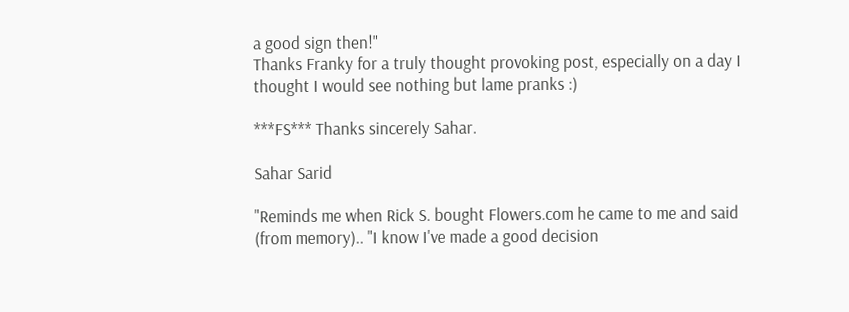a good sign then!"
Thanks Franky for a truly thought provoking post, especially on a day I thought I would see nothing but lame pranks :)

***FS*** Thanks sincerely Sahar.

Sahar Sarid

"Reminds me when Rick S. bought Flowers.com he came to me and said (from memory).. "I know I've made a good decision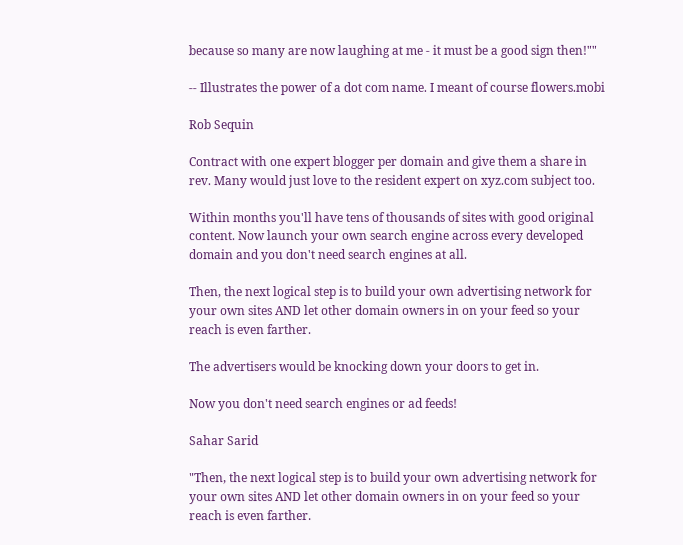because so many are now laughing at me - it must be a good sign then!""

-- Illustrates the power of a dot com name. I meant of course flowers.mobi

Rob Sequin

Contract with one expert blogger per domain and give them a share in rev. Many would just love to the resident expert on xyz.com subject too.

Within months you'll have tens of thousands of sites with good original content. Now launch your own search engine across every developed domain and you don't need search engines at all.

Then, the next logical step is to build your own advertising network for your own sites AND let other domain owners in on your feed so your reach is even farther.

The advertisers would be knocking down your doors to get in.

Now you don't need search engines or ad feeds!

Sahar Sarid

"Then, the next logical step is to build your own advertising network for your own sites AND let other domain owners in on your feed so your reach is even farther.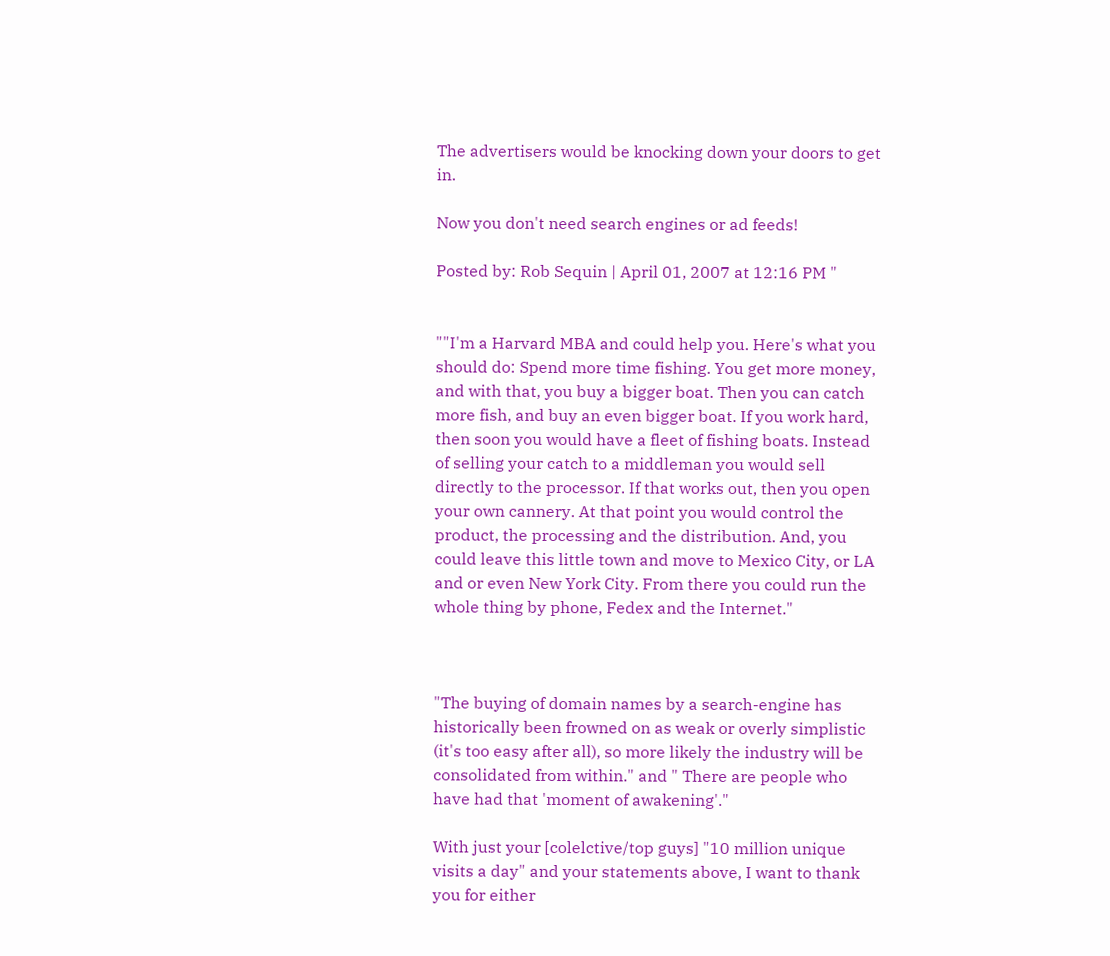The advertisers would be knocking down your doors to get in.

Now you don't need search engines or ad feeds!

Posted by: Rob Sequin | April 01, 2007 at 12:16 PM "


""I'm a Harvard MBA and could help you. Here's what you should do: Spend more time fishing. You get more money, and with that, you buy a bigger boat. Then you can catch more fish, and buy an even bigger boat. If you work hard, then soon you would have a fleet of fishing boats. Instead of selling your catch to a middleman you would sell directly to the processor. If that works out, then you open your own cannery. At that point you would control the product, the processing and the distribution. And, you could leave this little town and move to Mexico City, or LA and or even New York City. From there you could run the whole thing by phone, Fedex and the Internet."



"The buying of domain names by a search-engine has historically been frowned on as weak or overly simplistic (it's too easy after all), so more likely the industry will be consolidated from within." and " There are people who have had that 'moment of awakening'."

With just your [colelctive/top guys] "10 million unique visits a day" and your statements above, I want to thank you for either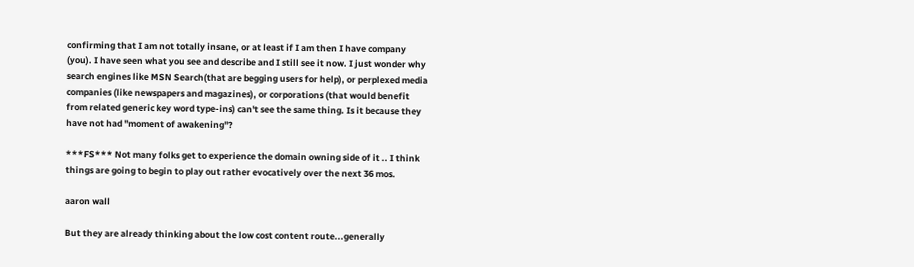confirming that I am not totally insane, or at least if I am then I have company (you). I have seen what you see and describe and I still see it now. I just wonder why search engines like MSN Search(that are begging users for help), or perplexed media companies (like newspapers and magazines), or corporations (that would benefit from related generic key word type-ins) can't see the same thing. Is it because they have not had "moment of awakening"?

***FS*** Not many folks get to experience the domain owning side of it .. I think things are going to begin to play out rather evocatively over the next 36 mos.

aaron wall

But they are already thinking about the low cost content route...generally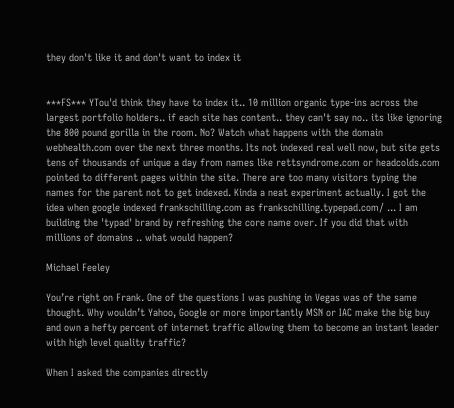they don't like it and don't want to index it


***FS*** YTou'd think they have to index it.. 10 million organic type-ins across the largest portfolio holders.. if each site has content.. they can't say no.. its like ignoring the 800 pound gorilla in the room. No? Watch what happens with the domain webhealth.com over the next three months. Its not indexed real well now, but site gets tens of thousands of unique a day from names like rettsyndrome.com or headcolds.com pointed to different pages within the site. There are too many visitors typing the names for the parent not to get indexed. Kinda a neat experiment actually. I got the idea when google indexed frankschilling.com as frankschilling.typepad.com/ ... I am building the 'typad' brand by refreshing the core name over. If you did that with millions of domains .. what would happen?

Michael Feeley

You’re right on Frank. One of the questions I was pushing in Vegas was of the same thought. Why wouldn’t Yahoo, Google or more importantly MSN or IAC make the big buy and own a hefty percent of internet traffic allowing them to become an instant leader with high level quality traffic?

When I asked the companies directly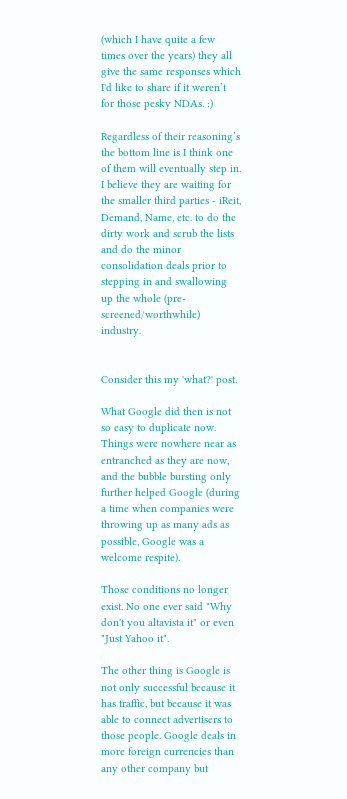(which I have quite a few times over the years) they all give the same responses which I'd like to share if it weren’t for those pesky NDAs. :)

Regardless of their reasoning’s the bottom line is I think one of them will eventually step in. I believe they are waiting for the smaller third parties - iReit, Demand, Name, etc. to do the dirty work and scrub the lists and do the minor consolidation deals prior to stepping in and swallowing up the whole (pre-screened/worthwhile) industry.


Consider this my 'what?' post.

What Google did then is not so easy to duplicate now. Things were nowhere near as entranched as they are now, and the bubble bursting only further helped Google (during a time when companies were throwing up as many ads as possible, Google was a welcome respite).

Those conditions no longer exist. No one ever said "Why don't you altavista it" or even "Just Yahoo it".

The other thing is Google is not only successful because it has traffic, but because it was able to connect advertisers to those people. Google deals in more foreign currencies than any other company but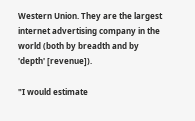Western Union. They are the largest internet advertising company in the world (both by breadth and by 'depth' [revenue]).

"I would estimate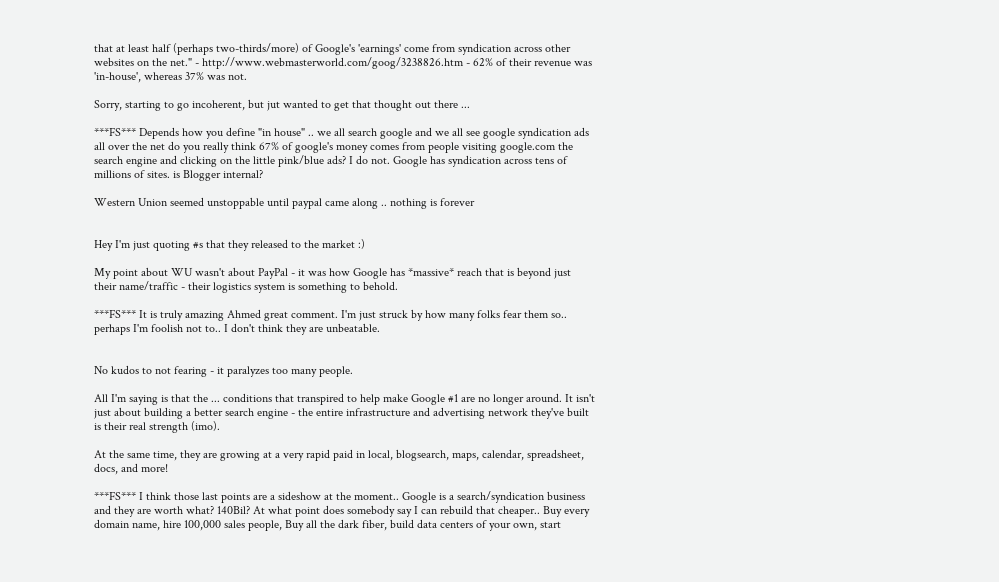that at least half (perhaps two-thirds/more) of Google's 'earnings' come from syndication across other websites on the net." - http://www.webmasterworld.com/goog/3238826.htm - 62% of their revenue was 'in-house', whereas 37% was not.

Sorry, starting to go incoherent, but jut wanted to get that thought out there ...

***FS*** Depends how you define "in house" .. we all search google and we all see google syndication ads all over the net do you really think 67% of google's money comes from people visiting google.com the search engine and clicking on the little pink/blue ads? I do not. Google has syndication across tens of millions of sites. is Blogger internal?

Western Union seemed unstoppable until paypal came along .. nothing is forever


Hey I'm just quoting #s that they released to the market :)

My point about WU wasn't about PayPal - it was how Google has *massive* reach that is beyond just their name/traffic - their logistics system is something to behold.

***FS*** It is truly amazing Ahmed great comment. I'm just struck by how many folks fear them so.. perhaps I'm foolish not to.. I don't think they are unbeatable.


No kudos to not fearing - it paralyzes too many people.

All I'm saying is that the ... conditions that transpired to help make Google #1 are no longer around. It isn't just about building a better search engine - the entire infrastructure and advertising network they've built is their real strength (imo).

At the same time, they are growing at a very rapid paid in local, blogsearch, maps, calendar, spreadsheet, docs, and more!

***FS*** I think those last points are a sideshow at the moment.. Google is a search/syndication business and they are worth what? 140Bil? At what point does somebody say I can rebuild that cheaper.. Buy every domain name, hire 100,000 sales people, Buy all the dark fiber, build data centers of your own, start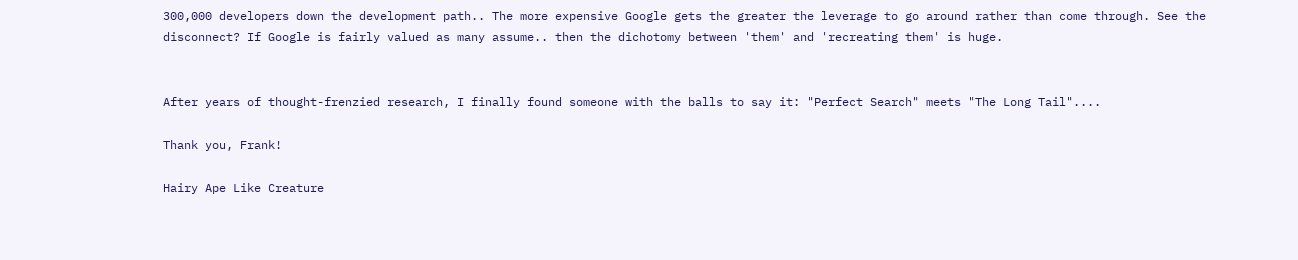300,000 developers down the development path.. The more expensive Google gets the greater the leverage to go around rather than come through. See the disconnect? If Google is fairly valued as many assume.. then the dichotomy between 'them' and 'recreating them' is huge.


After years of thought-frenzied research, I finally found someone with the balls to say it: "Perfect Search" meets "The Long Tail"....

Thank you, Frank!

Hairy Ape Like Creature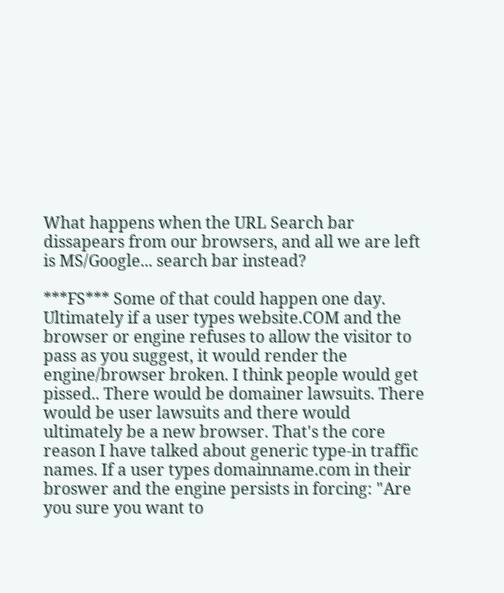What happens when the URL Search bar dissapears from our browsers, and all we are left is MS/Google... search bar instead?

***FS*** Some of that could happen one day. Ultimately if a user types website.COM and the browser or engine refuses to allow the visitor to pass as you suggest, it would render the engine/browser broken. I think people would get pissed.. There would be domainer lawsuits. There would be user lawsuits and there would ultimately be a new browser. That's the core reason I have talked about generic type-in traffic names. If a user types domainname.com in their broswer and the engine persists in forcing: "Are you sure you want to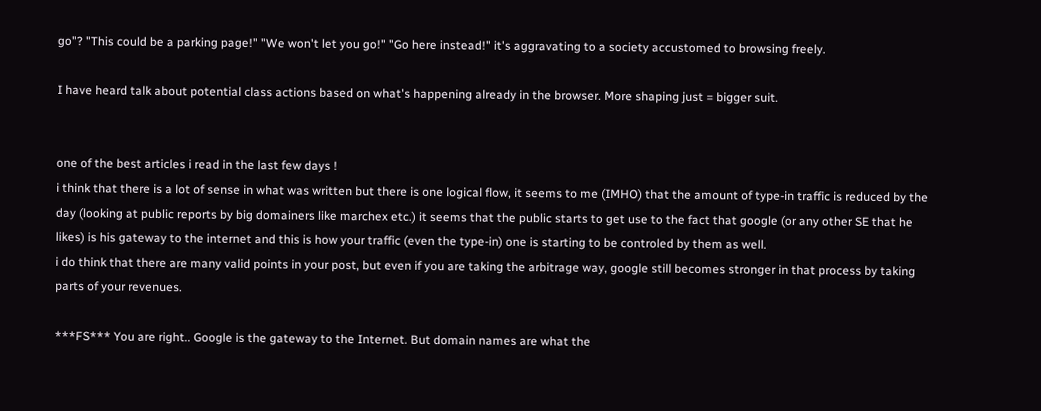go"? "This could be a parking page!" "We won't let you go!" "Go here instead!" it's aggravating to a society accustomed to browsing freely.

I have heard talk about potential class actions based on what's happening already in the browser. More shaping just = bigger suit.


one of the best articles i read in the last few days !
i think that there is a lot of sense in what was written but there is one logical flow, it seems to me (IMHO) that the amount of type-in traffic is reduced by the day (looking at public reports by big domainers like marchex etc.) it seems that the public starts to get use to the fact that google (or any other SE that he likes) is his gateway to the internet and this is how your traffic (even the type-in) one is starting to be controled by them as well.
i do think that there are many valid points in your post, but even if you are taking the arbitrage way, google still becomes stronger in that process by taking parts of your revenues.

***FS*** You are right.. Google is the gateway to the Internet. But domain names are what the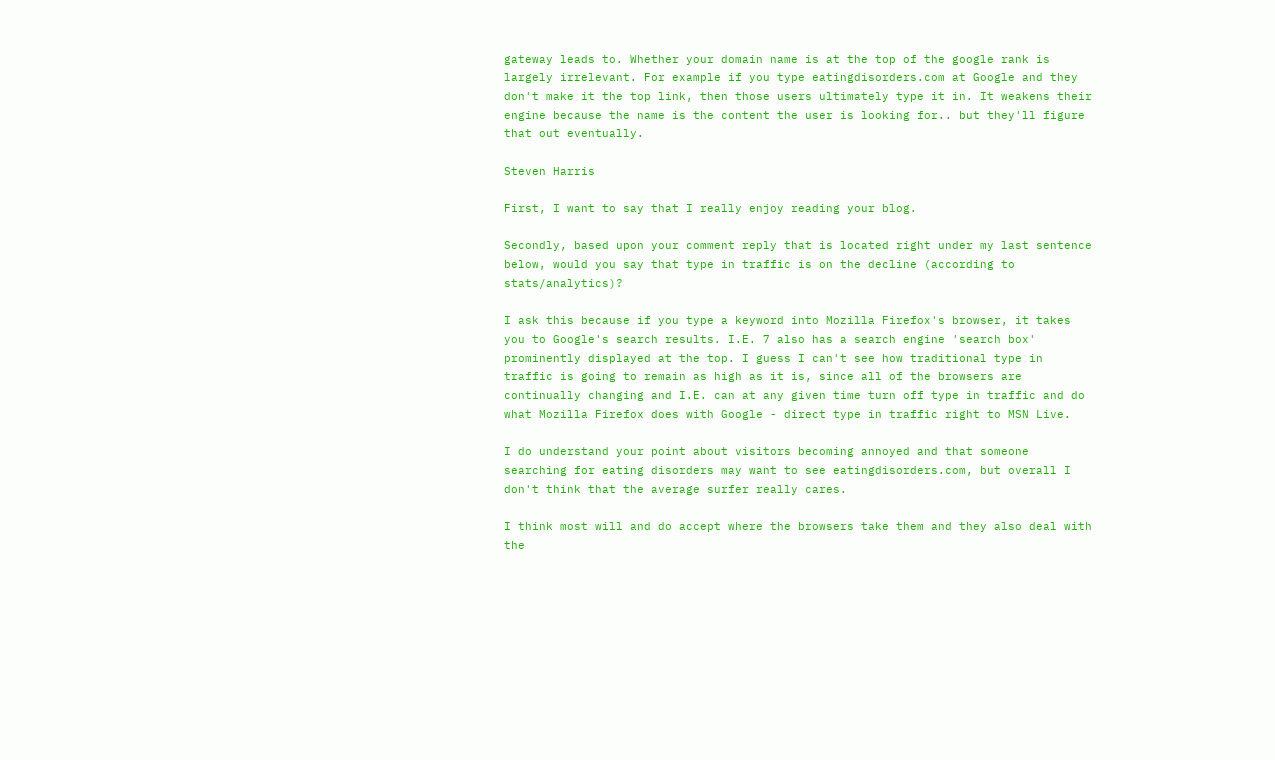gateway leads to. Whether your domain name is at the top of the google rank is largely irrelevant. For example if you type eatingdisorders.com at Google and they don't make it the top link, then those users ultimately type it in. It weakens their engine because the name is the content the user is looking for.. but they'll figure that out eventually.

Steven Harris

First, I want to say that I really enjoy reading your blog.

Secondly, based upon your comment reply that is located right under my last sentence below, would you say that type in traffic is on the decline (according to stats/analytics)?

I ask this because if you type a keyword into Mozilla Firefox's browser, it takes you to Google's search results. I.E. 7 also has a search engine 'search box' prominently displayed at the top. I guess I can't see how traditional type in traffic is going to remain as high as it is, since all of the browsers are continually changing and I.E. can at any given time turn off type in traffic and do what Mozilla Firefox does with Google - direct type in traffic right to MSN Live.

I do understand your point about visitors becoming annoyed and that someone searching for eating disorders may want to see eatingdisorders.com, but overall I don't think that the average surfer really cares.

I think most will and do accept where the browsers take them and they also deal with the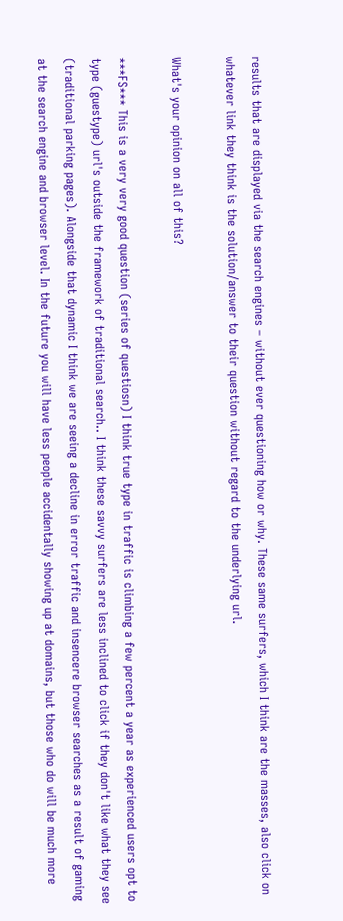results that are displayed via the search engines – without ever questioning how or why. These same surfers, which I think are the masses, also click on whatever link they think is the solution/answer to their question without regard to the underlying url.

What's your opinion on all of this?

***FS*** This is a very very good question (series of questiosn) I think true type in traffic is climbing a few percent a year as experienced users opt to type (guestype) url's outside the framework of traditional search.. I think these savvy surfers are less inclined to click if they don't like what they see (traditional parking pages). Alongside that dynamic I think we are seeing a decline in error traffic and insencere browser searches as a result of gaming at the search engine and browser level. In the future you will have less people accidentally showing up at domains, but those who do will be much more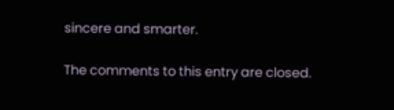sincere and smarter.

The comments to this entry are closed.